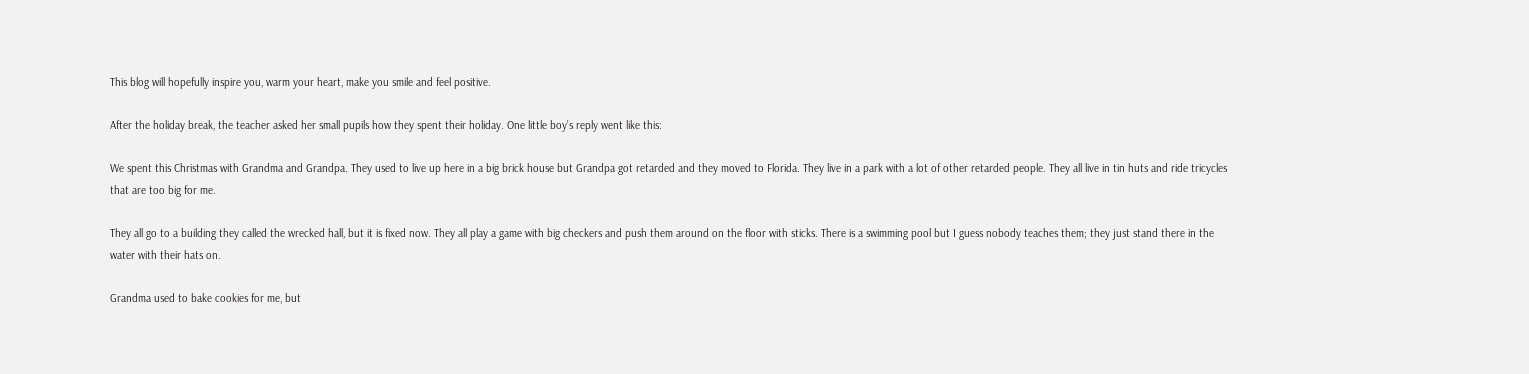This blog will hopefully inspire you, warm your heart, make you smile and feel positive.

After the holiday break, the teacher asked her small pupils how they spent their holiday. One little boy’s reply went like this:

We spent this Christmas with Grandma and Grandpa. They used to live up here in a big brick house but Grandpa got retarded and they moved to Florida. They live in a park with a lot of other retarded people. They all live in tin huts and ride tricycles that are too big for me.

They all go to a building they called the wrecked hall, but it is fixed now. They all play a game with big checkers and push them around on the floor with sticks. There is a swimming pool but I guess nobody teaches them; they just stand there in the water with their hats on.

Grandma used to bake cookies for me, but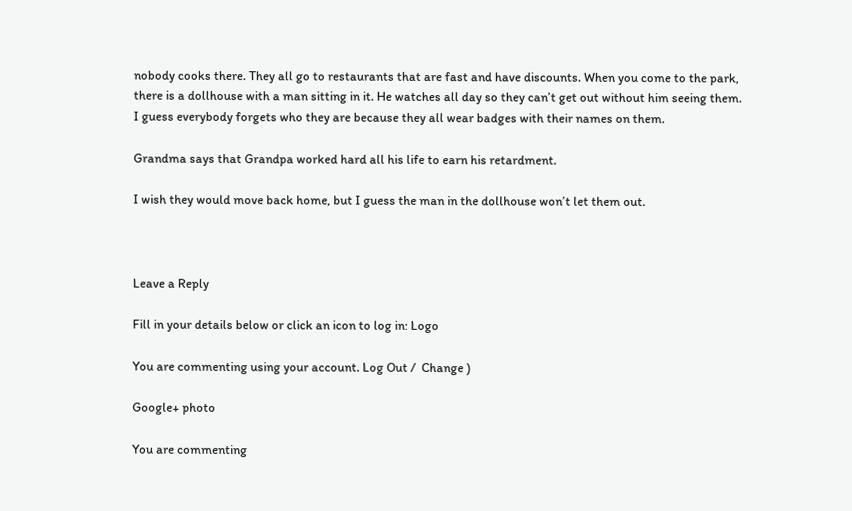nobody cooks there. They all go to restaurants that are fast and have discounts. When you come to the park, there is a dollhouse with a man sitting in it. He watches all day so they can’t get out without him seeing them. I guess everybody forgets who they are because they all wear badges with their names on them.

Grandma says that Grandpa worked hard all his life to earn his retardment.

I wish they would move back home, but I guess the man in the dollhouse won’t let them out.



Leave a Reply

Fill in your details below or click an icon to log in: Logo

You are commenting using your account. Log Out /  Change )

Google+ photo

You are commenting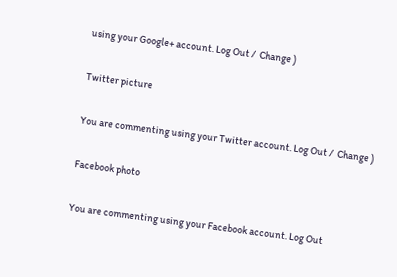using your Google+ account. Log Out /  Change )

Twitter picture

You are commenting using your Twitter account. Log Out /  Change )

Facebook photo

You are commenting using your Facebook account. Log Out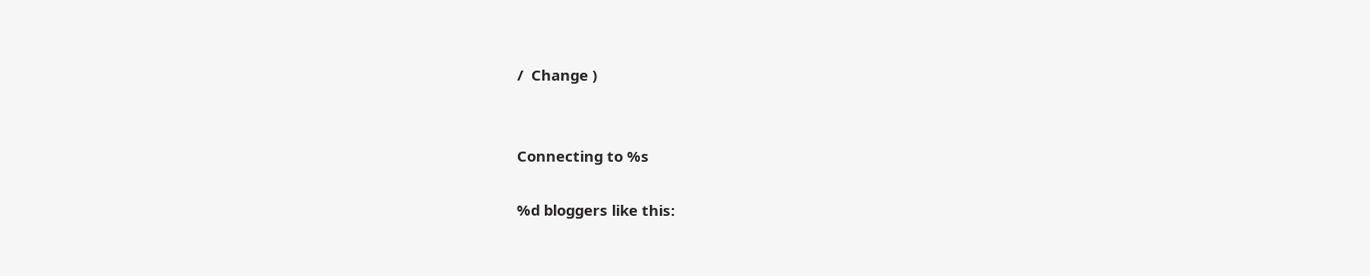/  Change )


Connecting to %s

%d bloggers like this: